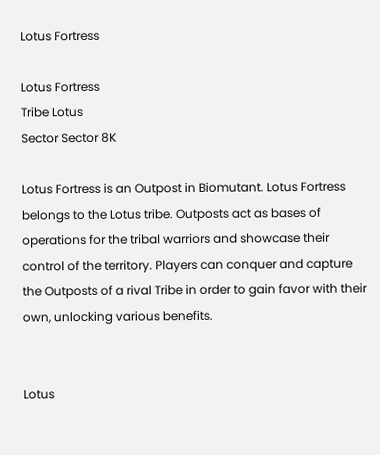Lotus Fortress

Lotus Fortress
Tribe Lotus
Sector Sector 8K

Lotus Fortress is an Outpost in Biomutant. Lotus Fortress belongs to the Lotus tribe. Outposts act as bases of operations for the tribal warriors and showcase their control of the territory. Players can conquer and capture the Outposts of a rival Tribe in order to gain favor with their own, unlocking various benefits.


Lotus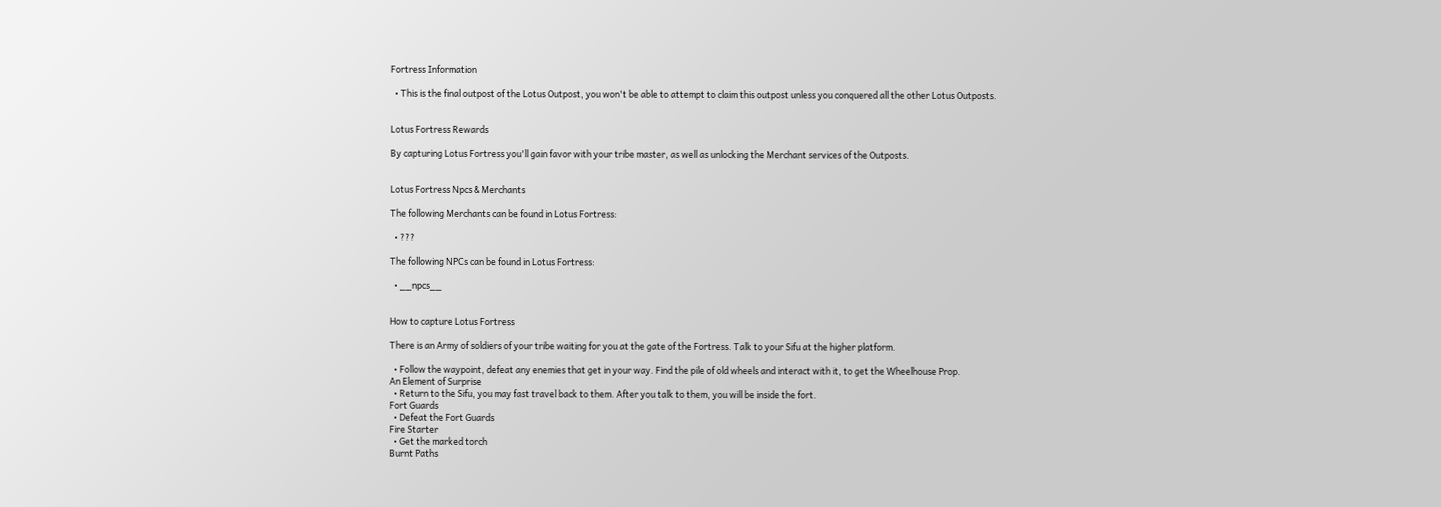Fortress Information

  • This is the final outpost of the Lotus Outpost, you won't be able to attempt to claim this outpost unless you conquered all the other Lotus Outposts.


Lotus Fortress Rewards

By capturing Lotus Fortress you'll gain favor with your tribe master, as well as unlocking the Merchant services of the Outposts.


Lotus Fortress Npcs & Merchants

The following Merchants can be found in Lotus Fortress:

  • ???

The following NPCs can be found in Lotus Fortress:

  • __npcs__


How to capture Lotus Fortress

There is an Army of soldiers of your tribe waiting for you at the gate of the Fortress. Talk to your Sifu at the higher platform.

  • Follow the waypoint, defeat any enemies that get in your way. Find the pile of old wheels and interact with it, to get the Wheelhouse Prop.
An Element of Surprise
  • Return to the Sifu, you may fast travel back to them. After you talk to them, you will be inside the fort.
Fort Guards
  • Defeat the Fort Guards
Fire Starter
  • Get the marked torch
Burnt Paths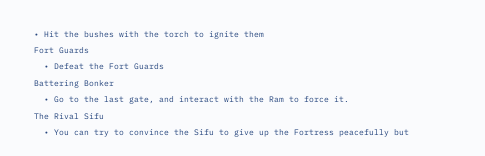• Hit the bushes with the torch to ignite them
Fort Guards
  • Defeat the Fort Guards
Battering Bonker
  • Go to the last gate, and interact with the Ram to force it.
The Rival Sifu
  • You can try to convince the Sifu to give up the Fortress peacefully but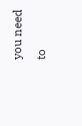you need to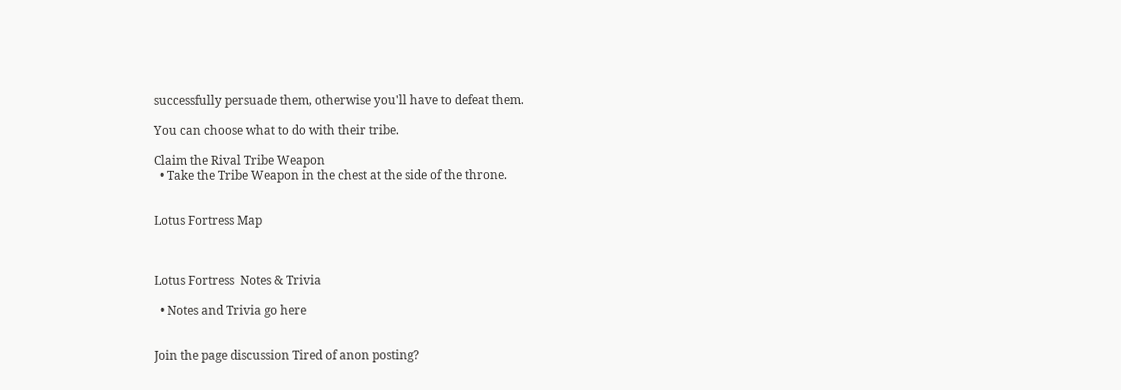successfully persuade them, otherwise you'll have to defeat them.

You can choose what to do with their tribe.

Claim the Rival Tribe Weapon
  • Take the Tribe Weapon in the chest at the side of the throne.


Lotus Fortress Map



Lotus Fortress  Notes & Trivia

  • Notes and Trivia go here


Join the page discussion Tired of anon posting?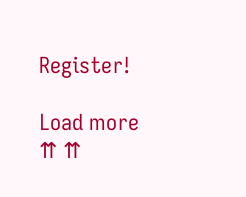Register!

Load more
⇈ ⇈